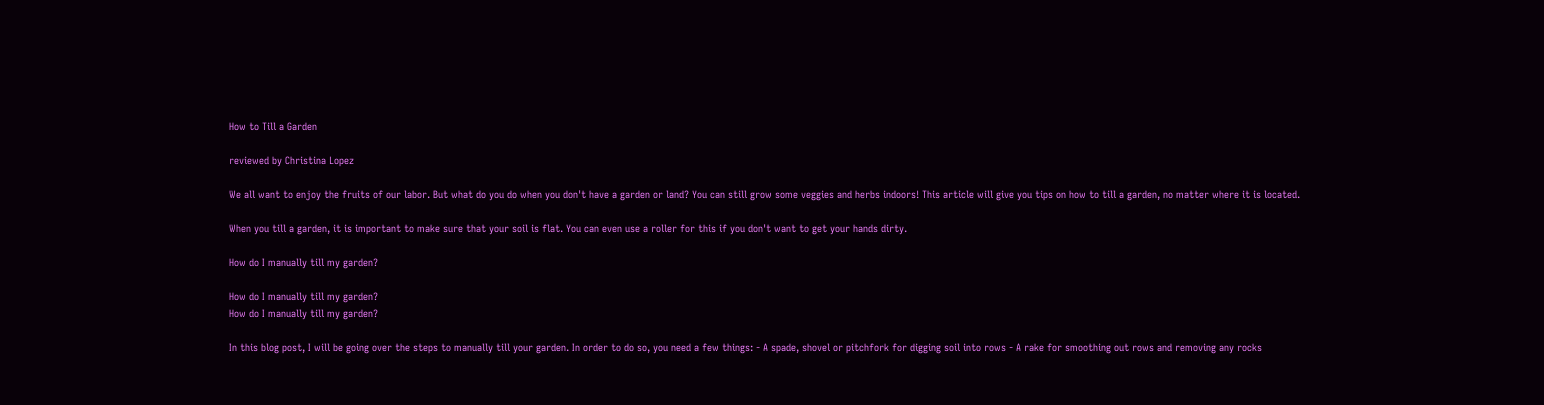How to Till a Garden

reviewed by Christina Lopez

We all want to enjoy the fruits of our labor. But what do you do when you don't have a garden or land? You can still grow some veggies and herbs indoors! This article will give you tips on how to till a garden, no matter where it is located.

When you till a garden, it is important to make sure that your soil is flat. You can even use a roller for this if you don't want to get your hands dirty.

How do I manually till my garden?

How do I manually till my garden?
How do I manually till my garden?

In this blog post, I will be going over the steps to manually till your garden. In order to do so, you need a few things: - A spade, shovel or pitchfork for digging soil into rows - A rake for smoothing out rows and removing any rocks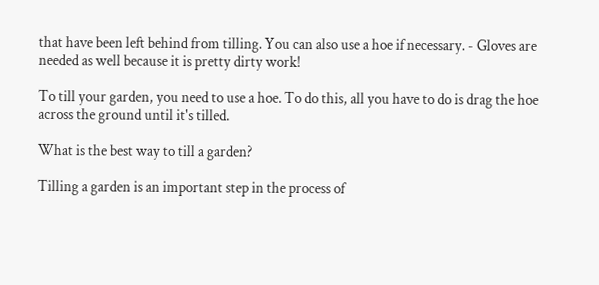that have been left behind from tilling. You can also use a hoe if necessary. - Gloves are needed as well because it is pretty dirty work!

To till your garden, you need to use a hoe. To do this, all you have to do is drag the hoe across the ground until it's tilled.

What is the best way to till a garden?

Tilling a garden is an important step in the process of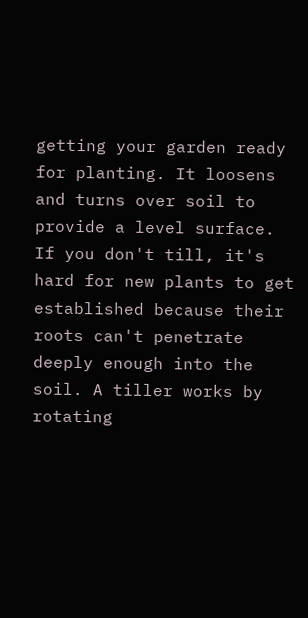getting your garden ready for planting. It loosens and turns over soil to provide a level surface. If you don't till, it's hard for new plants to get established because their roots can't penetrate deeply enough into the soil. A tiller works by rotating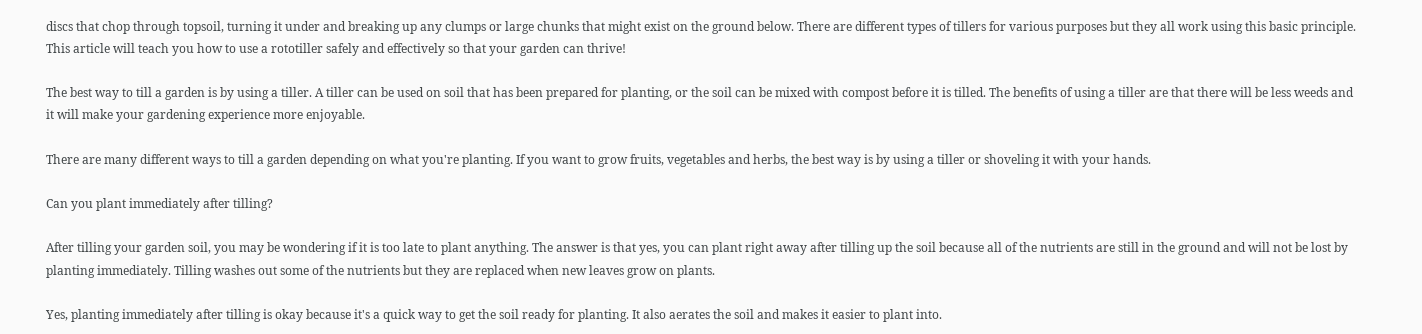discs that chop through topsoil, turning it under and breaking up any clumps or large chunks that might exist on the ground below. There are different types of tillers for various purposes but they all work using this basic principle. This article will teach you how to use a rototiller safely and effectively so that your garden can thrive!

The best way to till a garden is by using a tiller. A tiller can be used on soil that has been prepared for planting, or the soil can be mixed with compost before it is tilled. The benefits of using a tiller are that there will be less weeds and it will make your gardening experience more enjoyable.

There are many different ways to till a garden depending on what you're planting. If you want to grow fruits, vegetables and herbs, the best way is by using a tiller or shoveling it with your hands.

Can you plant immediately after tilling?

After tilling your garden soil, you may be wondering if it is too late to plant anything. The answer is that yes, you can plant right away after tilling up the soil because all of the nutrients are still in the ground and will not be lost by planting immediately. Tilling washes out some of the nutrients but they are replaced when new leaves grow on plants.

Yes, planting immediately after tilling is okay because it's a quick way to get the soil ready for planting. It also aerates the soil and makes it easier to plant into.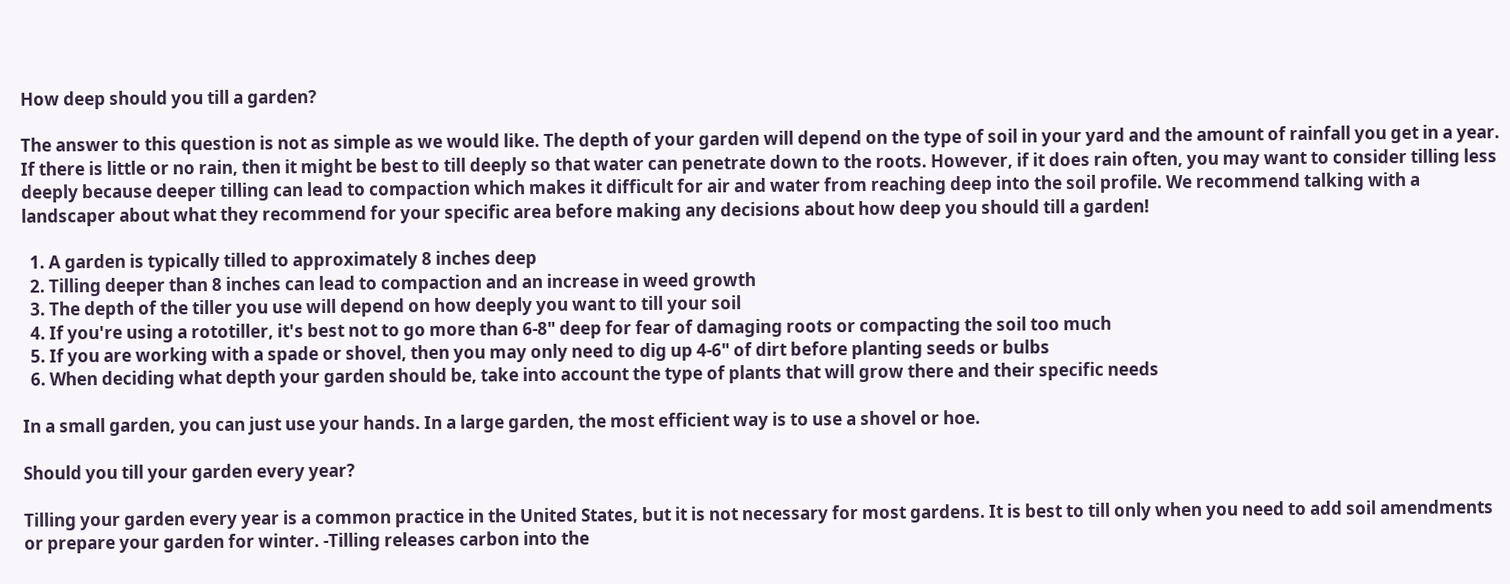How deep should you till a garden?

The answer to this question is not as simple as we would like. The depth of your garden will depend on the type of soil in your yard and the amount of rainfall you get in a year. If there is little or no rain, then it might be best to till deeply so that water can penetrate down to the roots. However, if it does rain often, you may want to consider tilling less deeply because deeper tilling can lead to compaction which makes it difficult for air and water from reaching deep into the soil profile. We recommend talking with a landscaper about what they recommend for your specific area before making any decisions about how deep you should till a garden!

  1. A garden is typically tilled to approximately 8 inches deep
  2. Tilling deeper than 8 inches can lead to compaction and an increase in weed growth
  3. The depth of the tiller you use will depend on how deeply you want to till your soil
  4. If you're using a rototiller, it's best not to go more than 6-8" deep for fear of damaging roots or compacting the soil too much
  5. If you are working with a spade or shovel, then you may only need to dig up 4-6" of dirt before planting seeds or bulbs
  6. When deciding what depth your garden should be, take into account the type of plants that will grow there and their specific needs

In a small garden, you can just use your hands. In a large garden, the most efficient way is to use a shovel or hoe.

Should you till your garden every year?

Tilling your garden every year is a common practice in the United States, but it is not necessary for most gardens. It is best to till only when you need to add soil amendments or prepare your garden for winter. -Tilling releases carbon into the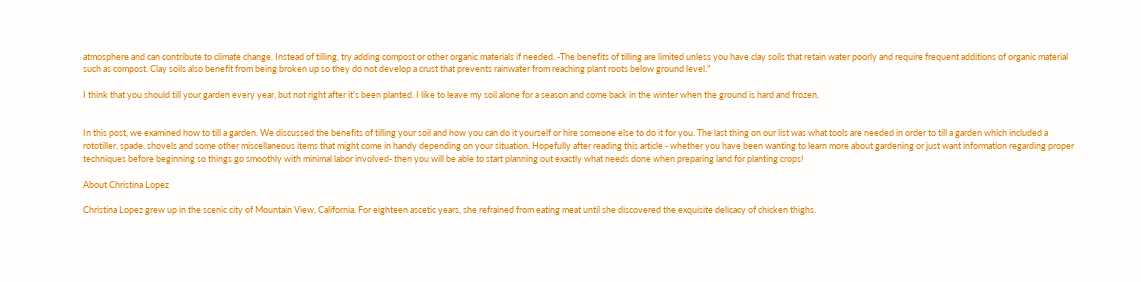atmosphere and can contribute to climate change. Instead of tilling, try adding compost or other organic materials if needed. -The benefits of tilling are limited unless you have clay soils that retain water poorly and require frequent additions of organic material such as compost. Clay soils also benefit from being broken up so they do not develop a crust that prevents rainwater from reaching plant roots below ground level."

I think that you should till your garden every year, but not right after it's been planted. I like to leave my soil alone for a season and come back in the winter when the ground is hard and frozen.


In this post, we examined how to till a garden. We discussed the benefits of tilling your soil and how you can do it yourself or hire someone else to do it for you. The last thing on our list was what tools are needed in order to till a garden which included a rototiller, spade, shovels and some other miscellaneous items that might come in handy depending on your situation. Hopefully after reading this article - whether you have been wanting to learn more about gardening or just want information regarding proper techniques before beginning so things go smoothly with minimal labor involved- then you will be able to start planning out exactly what needs done when preparing land for planting crops!

About Christina Lopez

Christina Lopez grew up in the scenic city of Mountain View, California. For eighteen ascetic years, she refrained from eating meat until she discovered the exquisite delicacy of chicken thighs.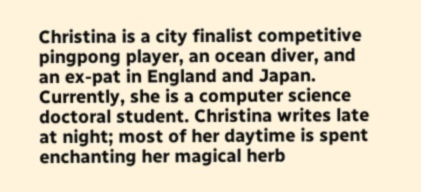Christina is a city finalist competitive pingpong player, an ocean diver, and an ex-pat in England and Japan. Currently, she is a computer science doctoral student. Christina writes late at night; most of her daytime is spent enchanting her magical herb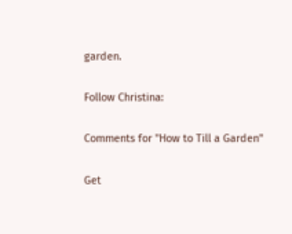garden.

Follow Christina:

Comments for "How to Till a Garden"

Get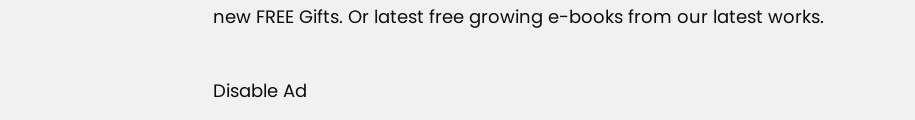new FREE Gifts. Or latest free growing e-books from our latest works.

Disable Ad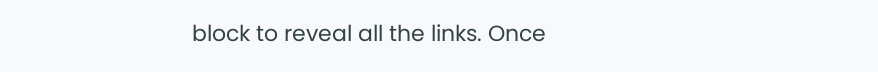block to reveal all the links. Once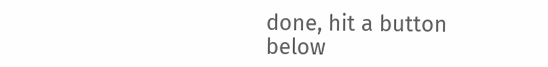done, hit a button below